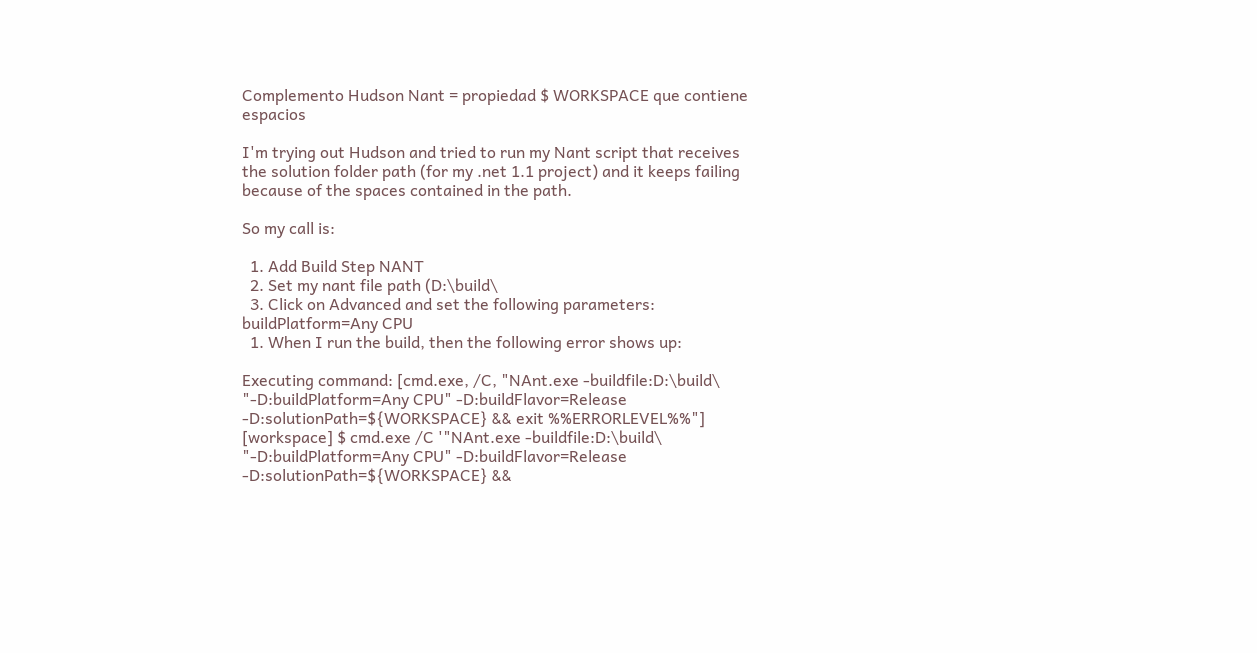Complemento Hudson Nant = propiedad $ WORKSPACE que contiene espacios

I'm trying out Hudson and tried to run my Nant script that receives the solution folder path (for my .net 1.1 project) and it keeps failing because of the spaces contained in the path.

So my call is:

  1. Add Build Step NANT
  2. Set my nant file path (D:\build\
  3. Click on Advanced and set the following parameters:
buildPlatform=Any CPU
  1. When I run the build, then the following error shows up:

Executing command: [cmd.exe, /C, "NAnt.exe -buildfile:D:\build\ "-D:buildPlatform=Any CPU" -D:buildFlavor=Release -D:solutionPath=${WORKSPACE} && exit %%ERRORLEVEL%%"] [workspace] $ cmd.exe /C '"NAnt.exe -buildfile:D:\build\ "-D:buildPlatform=Any CPU" -D:buildFlavor=Release -D:solutionPath=${WORKSPACE} &&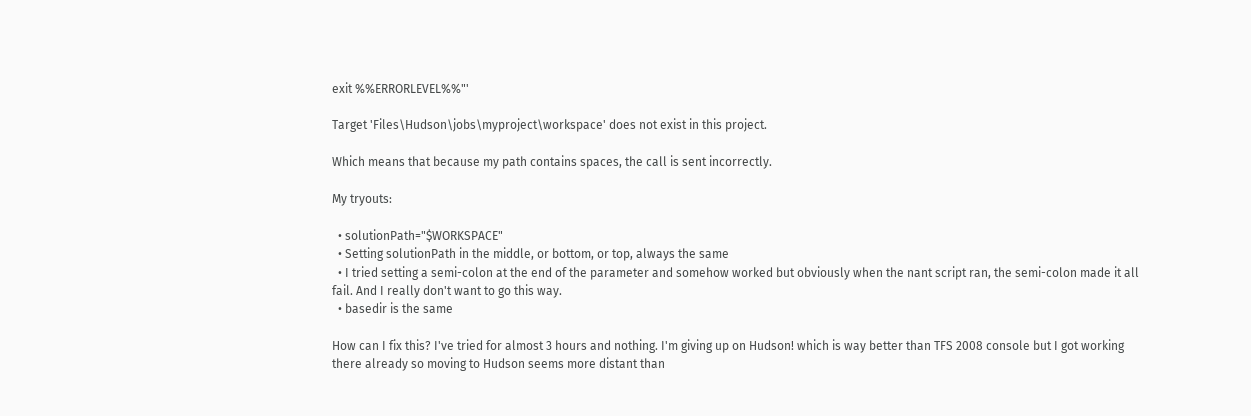exit %%ERRORLEVEL%%"'

Target 'Files\Hudson\jobs\myproject\workspace' does not exist in this project.

Which means that because my path contains spaces, the call is sent incorrectly.

My tryouts:

  • solutionPath="$WORKSPACE"
  • Setting solutionPath in the middle, or bottom, or top, always the same
  • I tried setting a semi-colon at the end of the parameter and somehow worked but obviously when the nant script ran, the semi-colon made it all fail. And I really don't want to go this way.
  • basedir is the same

How can I fix this? I've tried for almost 3 hours and nothing. I'm giving up on Hudson! which is way better than TFS 2008 console but I got working there already so moving to Hudson seems more distant than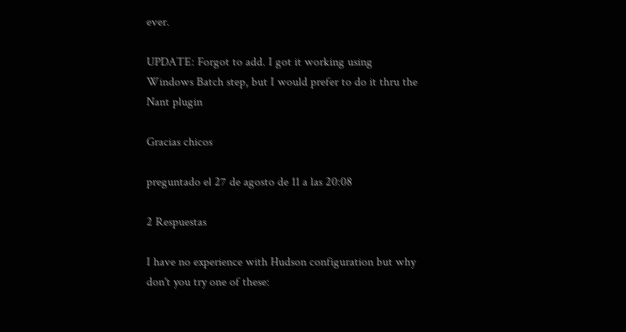ever.

UPDATE: Forgot to add. I got it working using Windows Batch step, but I would prefer to do it thru the Nant plugin

Gracias chicos

preguntado el 27 de agosto de 11 a las 20:08

2 Respuestas

I have no experience with Hudson configuration but why don't you try one of these: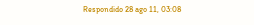Respondido 28 ago 11, 03:08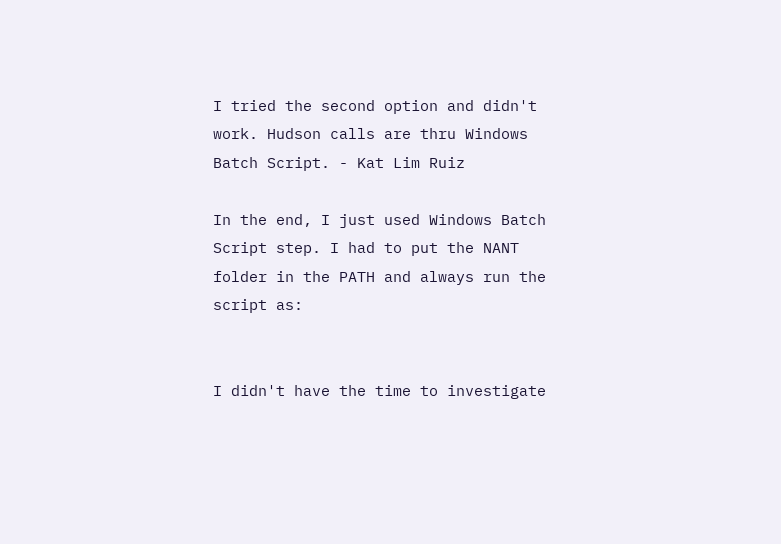I tried the second option and didn't work. Hudson calls are thru Windows Batch Script. - Kat Lim Ruiz

In the end, I just used Windows Batch Script step. I had to put the NANT folder in the PATH and always run the script as:


I didn't have the time to investigate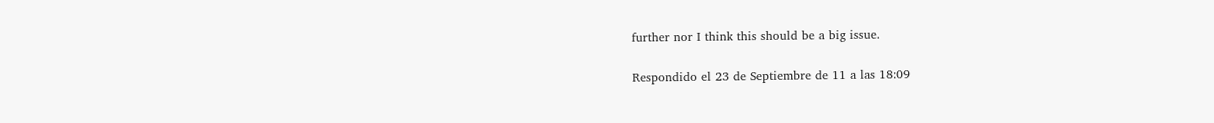further nor I think this should be a big issue.

Respondido el 23 de Septiembre de 11 a las 18:09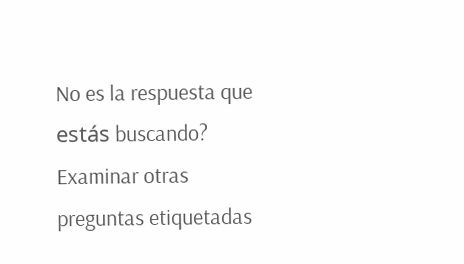No es la respuesta que estás buscando? Examinar otras preguntas etiquetadas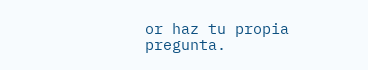or haz tu propia pregunta.